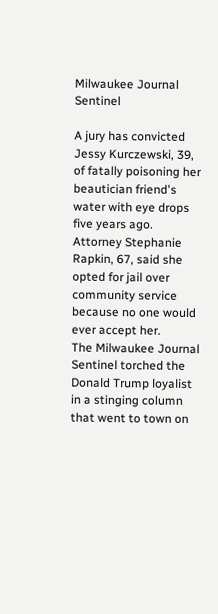Milwaukee Journal Sentinel

A jury has convicted Jessy Kurczewski, 39, of fatally poisoning her beautician friend's water with eye drops five years ago.
Attorney Stephanie Rapkin, 67, said she opted for jail over community service because no one would ever accept her.
The Milwaukee Journal Sentinel torched the Donald Trump loyalist in a stinging column that went to town on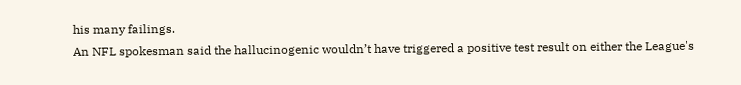his many failings.
An NFL spokesman said the hallucinogenic wouldn’t have triggered a positive test result on either the League's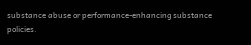substance abuse or performance-enhancing substance policies.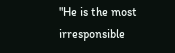"He is the most irresponsible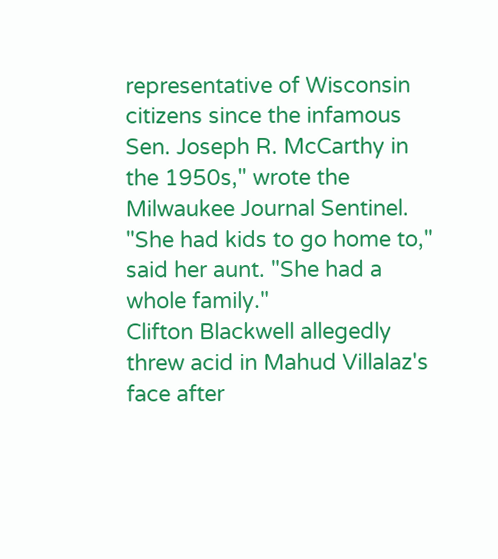representative of Wisconsin citizens since the infamous Sen. Joseph R. McCarthy in the 1950s," wrote the Milwaukee Journal Sentinel.
"She had kids to go home to," said her aunt. "She had a whole family."
Clifton Blackwell allegedly threw acid in Mahud Villalaz's face after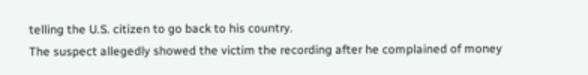telling the U.S. citizen to go back to his country.
The suspect allegedly showed the victim the recording after he complained of money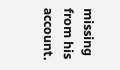missing from his account.